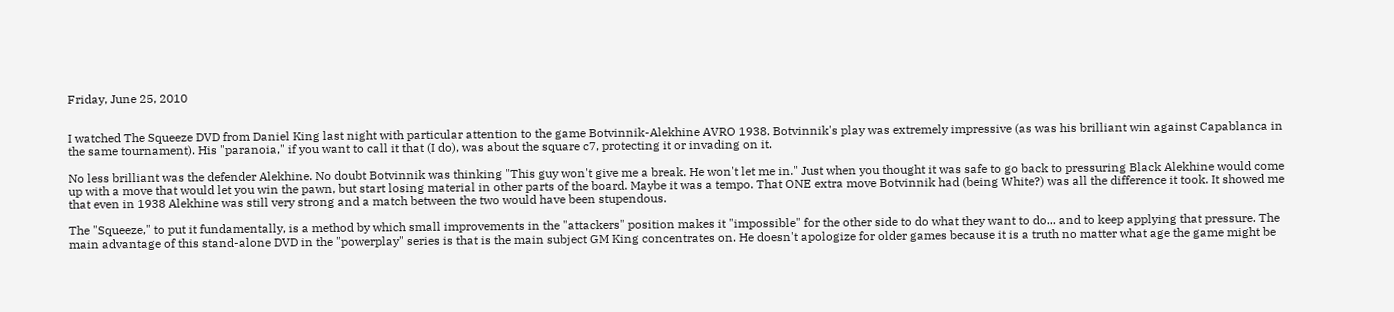Friday, June 25, 2010


I watched The Squeeze DVD from Daniel King last night with particular attention to the game Botvinnik-Alekhine AVRO 1938. Botvinnik's play was extremely impressive (as was his brilliant win against Capablanca in the same tournament). His "paranoia," if you want to call it that (I do), was about the square c7, protecting it or invading on it.

No less brilliant was the defender Alekhine. No doubt Botvinnik was thinking "This guy won't give me a break. He won't let me in." Just when you thought it was safe to go back to pressuring Black Alekhine would come up with a move that would let you win the pawn, but start losing material in other parts of the board. Maybe it was a tempo. That ONE extra move Botvinnik had (being White?) was all the difference it took. It showed me that even in 1938 Alekhine was still very strong and a match between the two would have been stupendous.

The "Squeeze," to put it fundamentally, is a method by which small improvements in the "attackers" position makes it "impossible" for the other side to do what they want to do... and to keep applying that pressure. The main advantage of this stand-alone DVD in the "powerplay" series is that is the main subject GM King concentrates on. He doesn't apologize for older games because it is a truth no matter what age the game might be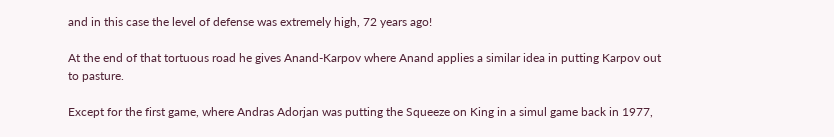and in this case the level of defense was extremely high, 72 years ago!

At the end of that tortuous road he gives Anand-Karpov where Anand applies a similar idea in putting Karpov out to pasture.

Except for the first game, where Andras Adorjan was putting the Squeeze on King in a simul game back in 1977,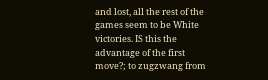and lost, all the rest of the games seem to be White victories. IS this the advantage of the first move?; to zugzwang from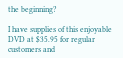the beginning?

I have supplies of this enjoyable DVD at $35.95 for regular customers and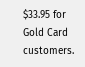$33.95 for Gold Card customers.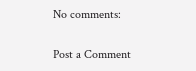No comments:

Post a Comment